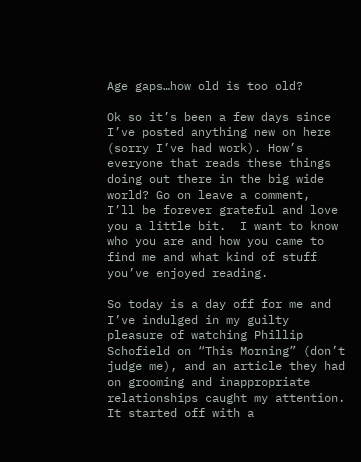Age gaps…how old is too old?

Ok so it’s been a few days since I’ve posted anything new on here (sorry I’ve had work). How’s everyone that reads these things doing out there in the big wide world? Go on leave a comment,  I’ll be forever grateful and love you a little bit.  I want to know who you are and how you came to find me and what kind of stuff you’ve enjoyed reading.

So today is a day off for me and I’ve indulged in my guilty pleasure of watching Phillip Schofield on “This Morning” (don’t judge me), and an article they had on grooming and inappropriate relationships caught my attention. It started off with a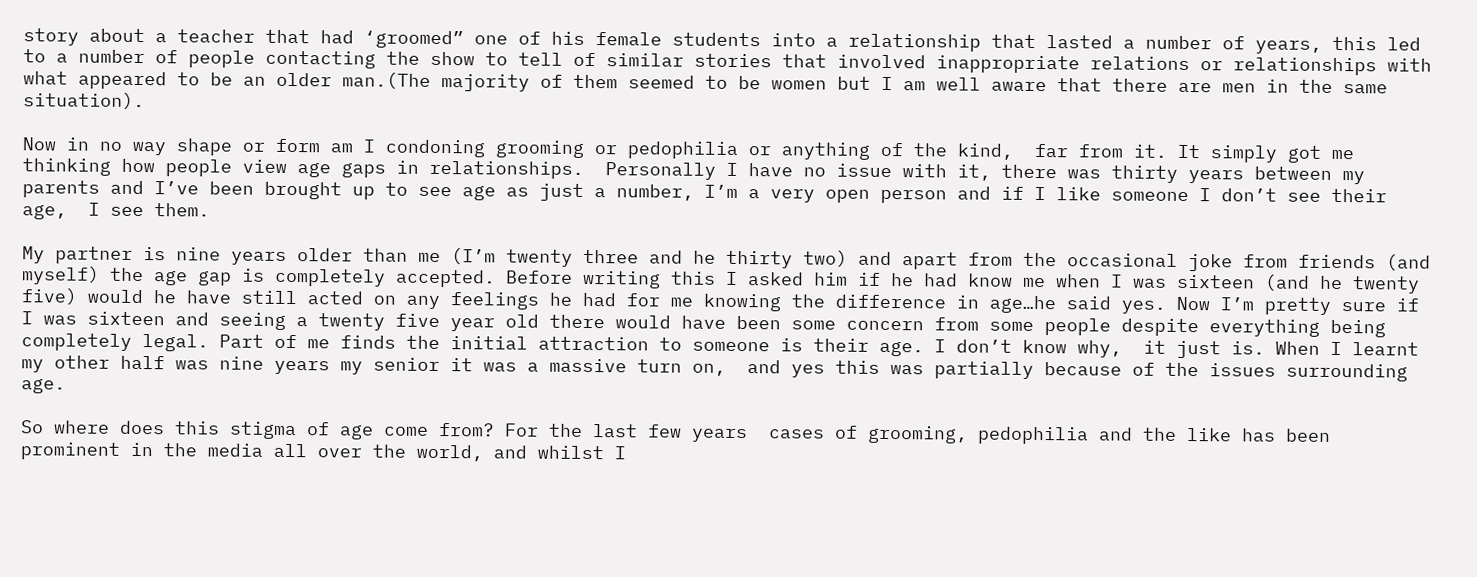story about a teacher that had ‘groomed” one of his female students into a relationship that lasted a number of years, this led to a number of people contacting the show to tell of similar stories that involved inappropriate relations or relationships with what appeared to be an older man.(The majority of them seemed to be women but I am well aware that there are men in the same situation).

Now in no way shape or form am I condoning grooming or pedophilia or anything of the kind,  far from it. It simply got me thinking how people view age gaps in relationships.  Personally I have no issue with it, there was thirty years between my parents and I’ve been brought up to see age as just a number, I’m a very open person and if I like someone I don’t see their age,  I see them.

My partner is nine years older than me (I’m twenty three and he thirty two) and apart from the occasional joke from friends (and myself) the age gap is completely accepted. Before writing this I asked him if he had know me when I was sixteen (and he twenty five) would he have still acted on any feelings he had for me knowing the difference in age…he said yes. Now I’m pretty sure if I was sixteen and seeing a twenty five year old there would have been some concern from some people despite everything being completely legal. Part of me finds the initial attraction to someone is their age. I don’t know why,  it just is. When I learnt my other half was nine years my senior it was a massive turn on,  and yes this was partially because of the issues surrounding age.

So where does this stigma of age come from? For the last few years  cases of grooming, pedophilia and the like has been prominent in the media all over the world, and whilst I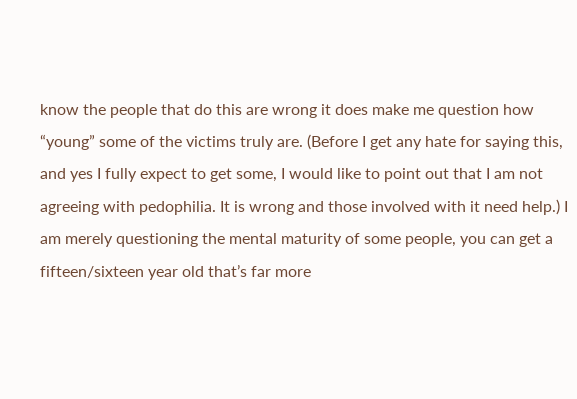know the people that do this are wrong it does make me question how “young” some of the victims truly are. (Before I get any hate for saying this, and yes I fully expect to get some, I would like to point out that I am not agreeing with pedophilia. It is wrong and those involved with it need help.) I am merely questioning the mental maturity of some people, you can get a fifteen/sixteen year old that’s far more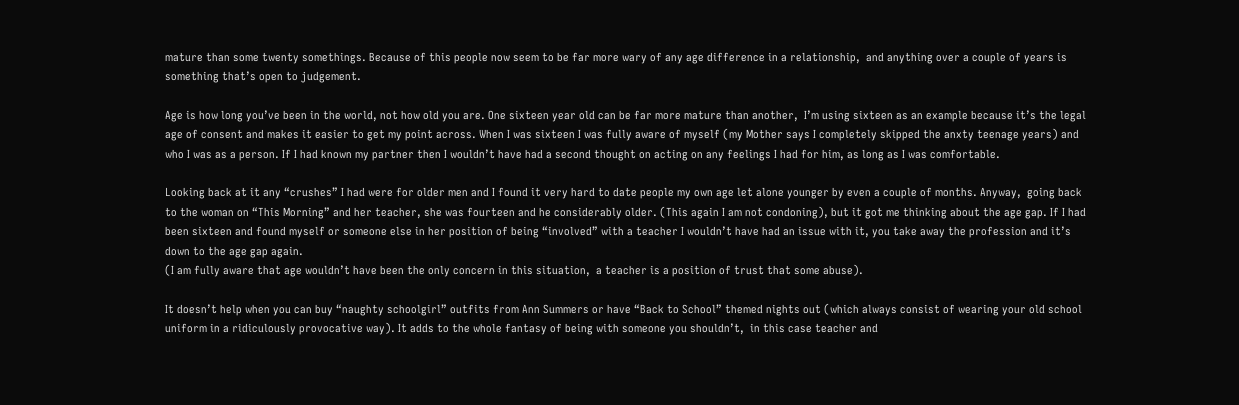mature than some twenty somethings. Because of this people now seem to be far more wary of any age difference in a relationship,  and anything over a couple of years is something that’s open to judgement.

Age is how long you’ve been in the world, not how old you are. One sixteen year old can be far more mature than another,  I’m using sixteen as an example because it’s the legal age of consent and makes it easier to get my point across. When I was sixteen I was fully aware of myself (my Mother says I completely skipped the anxty teenage years) and who I was as a person. If I had known my partner then I wouldn’t have had a second thought on acting on any feelings I had for him, as long as I was comfortable.

Looking back at it any “crushes” I had were for older men and I found it very hard to date people my own age let alone younger by even a couple of months. Anyway,  going back to the woman on “This Morning” and her teacher, she was fourteen and he considerably older. (This again I am not condoning), but it got me thinking about the age gap. If I had been sixteen and found myself or someone else in her position of being “involved” with a teacher I wouldn’t have had an issue with it, you take away the profession and it’s down to the age gap again.
(I am fully aware that age wouldn’t have been the only concern in this situation,  a teacher is a position of trust that some abuse).

It doesn’t help when you can buy “naughty schoolgirl” outfits from Ann Summers or have “Back to School” themed nights out (which always consist of wearing your old school uniform in a ridiculously provocative way). It adds to the whole fantasy of being with someone you shouldn’t,  in this case teacher and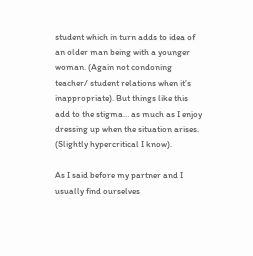student which in turn adds to idea of an older man being with a younger woman. (Again not condoning teacher/ student relations when it’s inappropriate). But things like this add to the stigma… as much as I enjoy dressing up when the situation arises. (Slightly hypercritical I know).

As I said before my partner and I usually find ourselves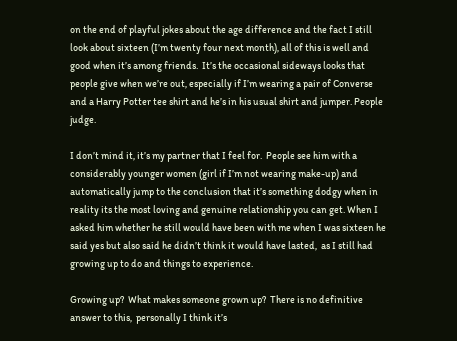on the end of playful jokes about the age difference and the fact I still look about sixteen (I’m twenty four next month), all of this is well and good when it’s among friends.  It’s the occasional sideways looks that people give when we’re out, especially if I’m wearing a pair of Converse and a Harry Potter tee shirt and he’s in his usual shirt and jumper. People judge.

I don’t mind it, it’s my partner that I feel for.  People see him with a considerably younger women (girl if I’m not wearing make-up) and automatically jump to the conclusion that it’s something dodgy when in reality its the most loving and genuine relationship you can get. When I asked him whether he still would have been with me when I was sixteen he said yes but also said he didn’t think it would have lasted,  as I still had growing up to do and things to experience.

Growing up?  What makes someone grown up?  There is no definitive answer to this,  personally I think it’s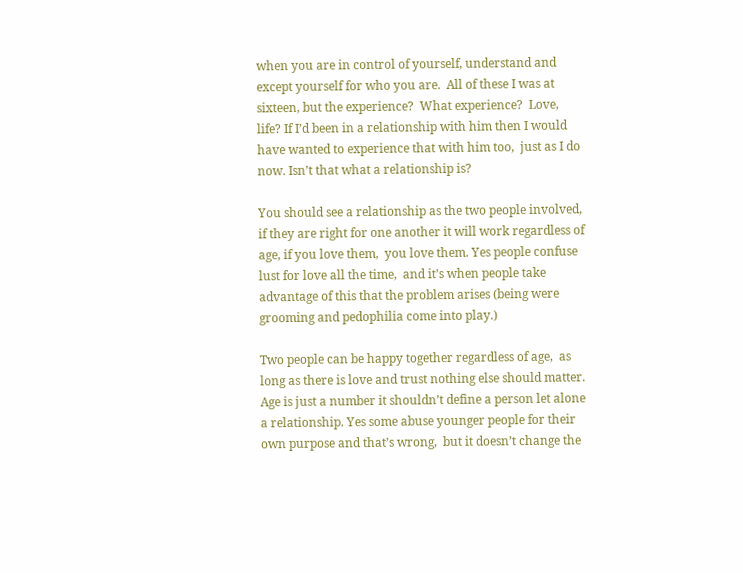when you are in control of yourself, understand and except yourself for who you are.  All of these I was at sixteen, but the experience?  What experience?  Love, life? If I’d been in a relationship with him then I would have wanted to experience that with him too,  just as I do now. Isn’t that what a relationship is?

You should see a relationship as the two people involved, if they are right for one another it will work regardless of age, if you love them,  you love them. Yes people confuse lust for love all the time,  and it’s when people take advantage of this that the problem arises (being were grooming and pedophilia come into play.)

Two people can be happy together regardless of age,  as long as there is love and trust nothing else should matter. Age is just a number it shouldn’t define a person let alone a relationship. Yes some abuse younger people for their own purpose and that’s wrong,  but it doesn’t change the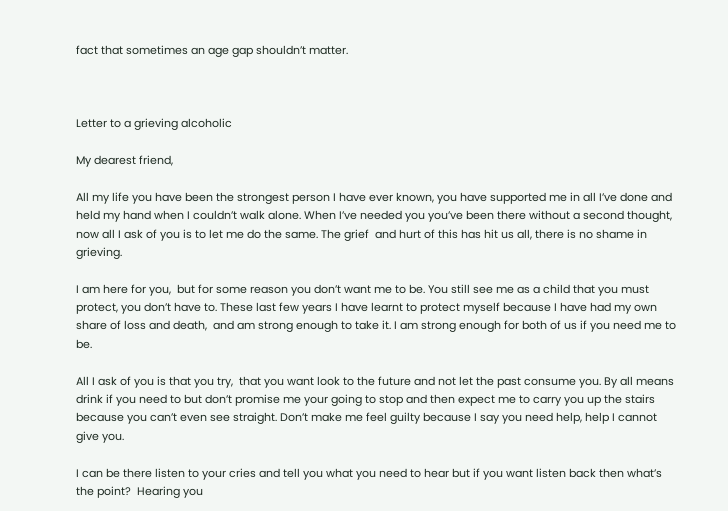fact that sometimes an age gap shouldn’t matter.



Letter to a grieving alcoholic

My dearest friend,

All my life you have been the strongest person I have ever known, you have supported me in all I’ve done and held my hand when I couldn’t walk alone. When I’ve needed you you’ve been there without a second thought,  now all I ask of you is to let me do the same. The grief  and hurt of this has hit us all, there is no shame in grieving.

I am here for you,  but for some reason you don’t want me to be. You still see me as a child that you must protect, you don’t have to. These last few years I have learnt to protect myself because I have had my own share of loss and death,  and am strong enough to take it. I am strong enough for both of us if you need me to be.

All I ask of you is that you try,  that you want look to the future and not let the past consume you. By all means drink if you need to but don’t promise me your going to stop and then expect me to carry you up the stairs because you can’t even see straight. Don’t make me feel guilty because I say you need help, help I cannot give you.

I can be there listen to your cries and tell you what you need to hear but if you want listen back then what’s the point?  Hearing you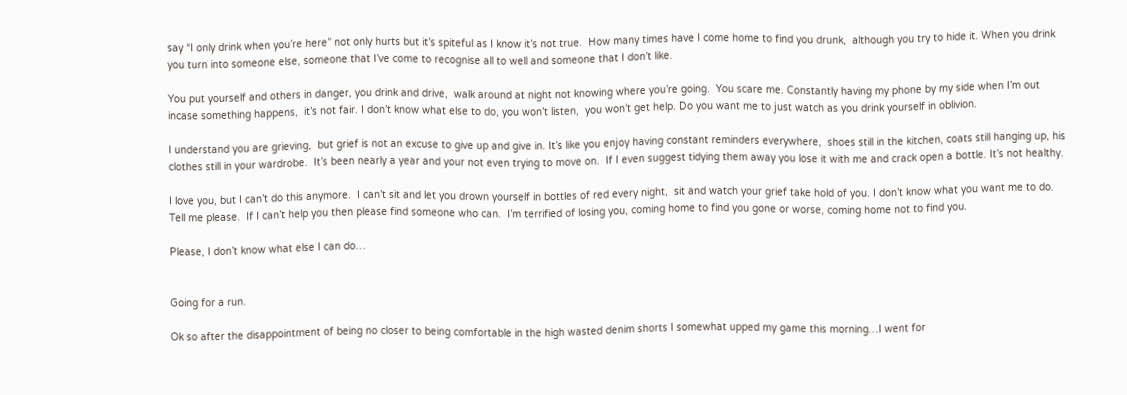say “I only drink when you’re here” not only hurts but it’s spiteful as I know it’s not true.  How many times have I come home to find you drunk,  although you try to hide it. When you drink you turn into someone else, someone that I’ve come to recognise all to well and someone that I don’t like.

You put yourself and others in danger, you drink and drive,  walk around at night not knowing where you’re going.  You scare me. Constantly having my phone by my side when I’m out incase something happens,  it’s not fair. I don’t know what else to do, you won’t listen,  you won’t get help. Do you want me to just watch as you drink yourself in oblivion.

I understand you are grieving,  but grief is not an excuse to give up and give in. It’s like you enjoy having constant reminders everywhere,  shoes still in the kitchen, coats still hanging up, his clothes still in your wardrobe.  It’s been nearly a year and your not even trying to move on.  If I even suggest tidying them away you lose it with me and crack open a bottle. It’s not healthy.

I love you, but I can’t do this anymore.  I can’t sit and let you drown yourself in bottles of red every night,  sit and watch your grief take hold of you. I don’t know what you want me to do.  Tell me please.  If I can’t help you then please find someone who can.  I’m terrified of losing you, coming home to find you gone or worse, coming home not to find you.

Please, I don’t know what else I can do…


Going for a run.

Ok so after the disappointment of being no closer to being comfortable in the high wasted denim shorts I somewhat upped my game this morning…I went for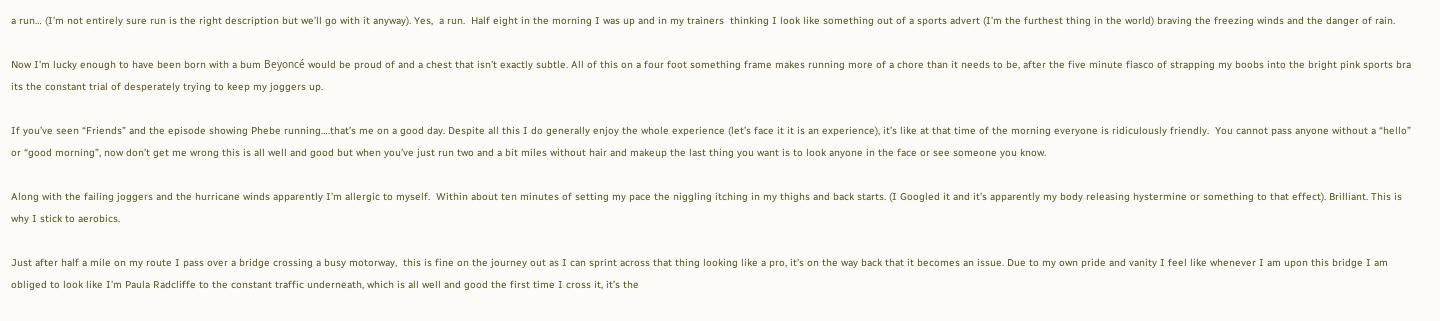a run… (I’m not entirely sure run is the right description but we’ll go with it anyway). Yes,  a run.  Half eight in the morning I was up and in my trainers  thinking I look like something out of a sports advert (I’m the furthest thing in the world) braving the freezing winds and the danger of rain.

Now I’m lucky enough to have been born with a bum Beyoncé would be proud of and a chest that isn’t exactly subtle. All of this on a four foot something frame makes running more of a chore than it needs to be, after the five minute fiasco of strapping my boobs into the bright pink sports bra its the constant trial of desperately trying to keep my joggers up.

If you’ve seen “Friends” and the episode showing Phebe running….that’s me on a good day. Despite all this I do generally enjoy the whole experience (let’s face it it is an experience), it’s like at that time of the morning everyone is ridiculously friendly.  You cannot pass anyone without a “hello” or “good morning”, now don’t get me wrong this is all well and good but when you’ve just run two and a bit miles without hair and makeup the last thing you want is to look anyone in the face or see someone you know.

Along with the failing joggers and the hurricane winds apparently I’m allergic to myself.  Within about ten minutes of setting my pace the niggling itching in my thighs and back starts. (I Googled it and it’s apparently my body releasing hystermine or something to that effect). Brilliant. This is why I stick to aerobics.

Just after half a mile on my route I pass over a bridge crossing a busy motorway,  this is fine on the journey out as I can sprint across that thing looking like a pro, it’s on the way back that it becomes an issue. Due to my own pride and vanity I feel like whenever I am upon this bridge I am obliged to look like I’m Paula Radcliffe to the constant traffic underneath, which is all well and good the first time I cross it, it’s the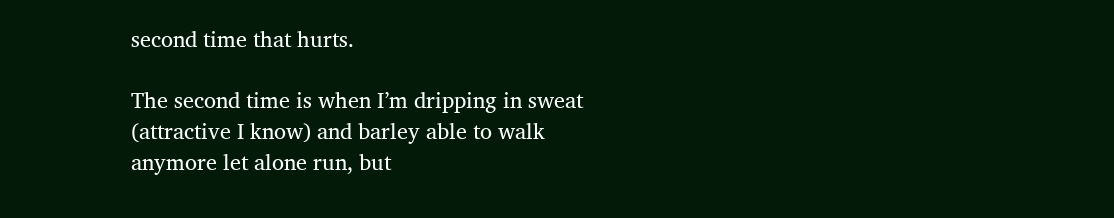second time that hurts.

The second time is when I’m dripping in sweat (attractive I know) and barley able to walk anymore let alone run, but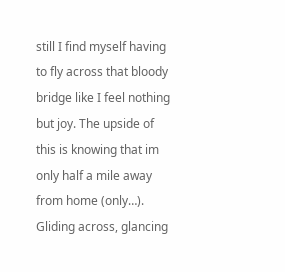still I find myself having to fly across that bloody bridge like I feel nothing but joy. The upside of this is knowing that im only half a mile away from home (only…). Gliding across, glancing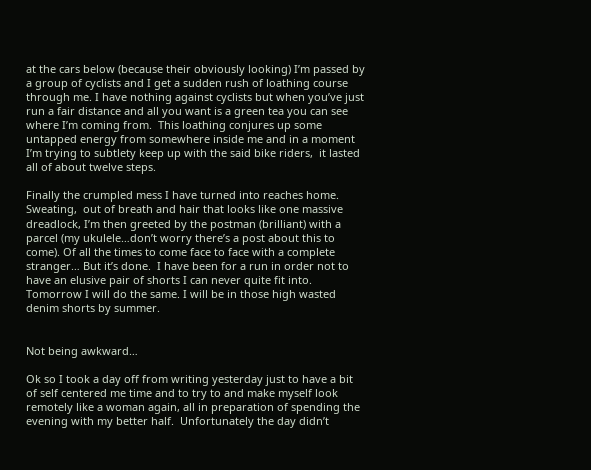at the cars below (because their obviously looking) I’m passed by a group of cyclists and I get a sudden rush of loathing course through me. I have nothing against cyclists but when you’ve just run a fair distance and all you want is a green tea you can see where I’m coming from.  This loathing conjures up some untapped energy from somewhere inside me and in a moment I’m trying to subtlety keep up with the said bike riders,  it lasted all of about twelve steps.

Finally the crumpled mess I have turned into reaches home. Sweating,  out of breath and hair that looks like one massive dreadlock, I’m then greeted by the postman (brilliant) with a parcel (my ukulele…don’t worry there’s a post about this to come). Of all the times to come face to face with a complete stranger… But it’s done.  I have been for a run in order not to have an elusive pair of shorts I can never quite fit into.  Tomorrow I will do the same. I will be in those high wasted denim shorts by summer.


Not being awkward…

Ok so I took a day off from writing yesterday just to have a bit of self centered me time and to try to and make myself look remotely like a woman again, all in preparation of spending the evening with my better half.  Unfortunately the day didn’t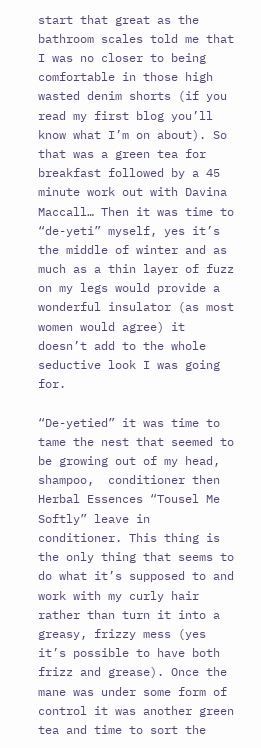start that great as the bathroom scales told me that I was no closer to being comfortable in those high wasted denim shorts (if you read my first blog you’ll know what I’m on about). So that was a green tea for breakfast followed by a 45 minute work out with Davina Maccall… Then it was time to “de-yeti” myself, yes it’s the middle of winter and as much as a thin layer of fuzz on my legs would provide a wonderful insulator (as most women would agree) it doesn’t add to the whole seductive look I was going for.

“De-yetied” it was time to tame the nest that seemed to be growing out of my head, shampoo,  conditioner then Herbal Essences “Tousel Me Softly” leave in conditioner. This thing is the only thing that seems to do what it’s supposed to and work with my curly hair rather than turn it into a greasy, frizzy mess (yes it’s possible to have both frizz and grease). Once the mane was under some form of control it was another green tea and time to sort the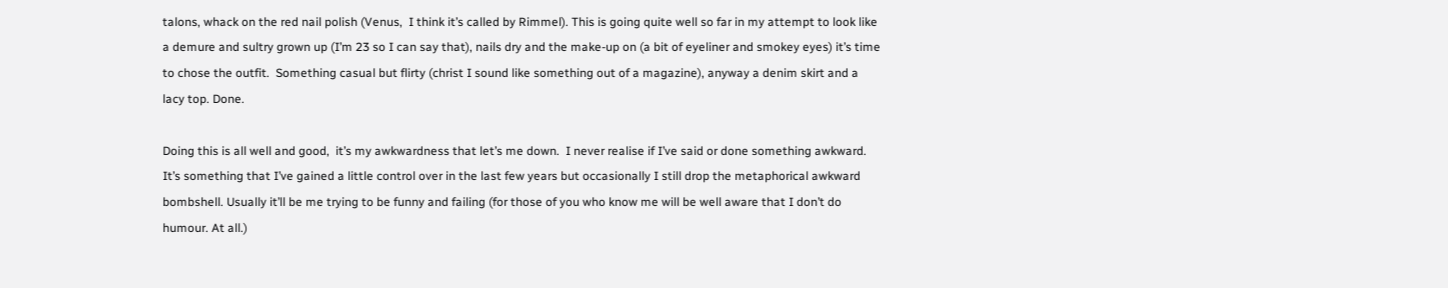talons, whack on the red nail polish (Venus,  I think it’s called by Rimmel). This is going quite well so far in my attempt to look like a demure and sultry grown up (I’m 23 so I can say that), nails dry and the make-up on (a bit of eyeliner and smokey eyes) it’s time to chose the outfit.  Something casual but flirty (christ I sound like something out of a magazine), anyway a denim skirt and a lacy top. Done.

Doing this is all well and good,  it’s my awkwardness that let’s me down.  I never realise if I’ve said or done something awkward. It’s something that I’ve gained a little control over in the last few years but occasionally I still drop the metaphorical awkward bombshell. Usually it’ll be me trying to be funny and failing (for those of you who know me will be well aware that I don’t do humour. At all.)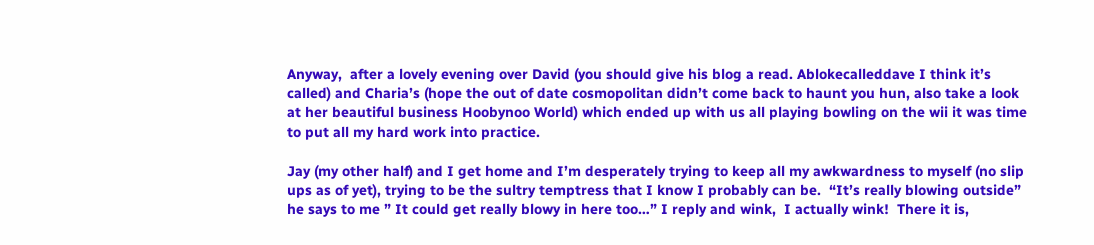Anyway,  after a lovely evening over David (you should give his blog a read. Ablokecalleddave I think it’s called) and Charia’s (hope the out of date cosmopolitan didn’t come back to haunt you hun, also take a look at her beautiful business Hoobynoo World) which ended up with us all playing bowling on the wii it was time to put all my hard work into practice.

Jay (my other half) and I get home and I’m desperately trying to keep all my awkwardness to myself (no slip ups as of yet), trying to be the sultry temptress that I know I probably can be.  “It’s really blowing outside” he says to me ” It could get really blowy in here too…” I reply and wink,  I actually wink!  There it is,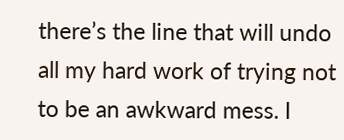there’s the line that will undo all my hard work of trying not to be an awkward mess. I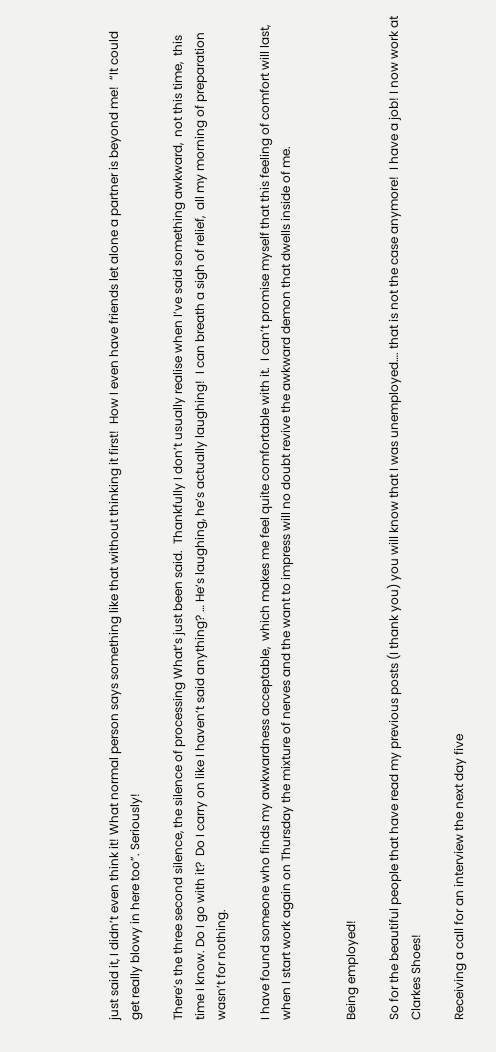just said it, I didn’t even think it! What normal person says something like that without thinking it first!  How I even have friends let alone a partner is beyond me!  “It could get really blowy in here too”. Seriously!

There’s the three second silence, the silence of processing What’s just been said.  Thankfully I don’t usually realise when I’ve said something awkward,  not this time,  this time I know. Do I go with it?  Do I carry on like I haven’t said anything? … He’s laughing, he’s actually laughing!  I can breath a sigh of relief,  all my morning of preparation wasn’t for nothing.

I have found someone who finds my awkwardness acceptable,  which makes me feel quite comfortable with it.  I can’t promise myself that this feeling of comfort will last, when I start work again on Thursday the mixture of nerves and the want to impress will no doubt revive the awkward demon that dwells inside of me.


Being employed!

So for the beautiful people that have read my previous posts (I thank you) you will know that I was unemployed…. that is not the case anymore!  I have a job! I now work at Clarkes Shoes!

Receiving a call for an interview the next day five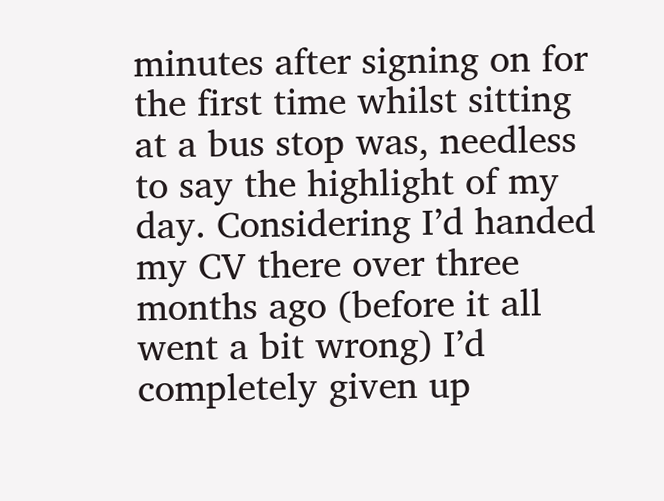minutes after signing on for the first time whilst sitting at a bus stop was, needless to say the highlight of my day. Considering I’d handed my CV there over three months ago (before it all went a bit wrong) I’d completely given up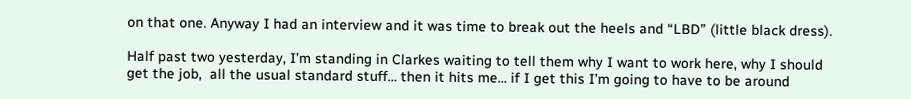on that one. Anyway I had an interview and it was time to break out the heels and “LBD” (little black dress).

Half past two yesterday, I’m standing in Clarkes waiting to tell them why I want to work here, why I should get the job,  all the usual standard stuff… then it hits me… if I get this I’m going to have to be around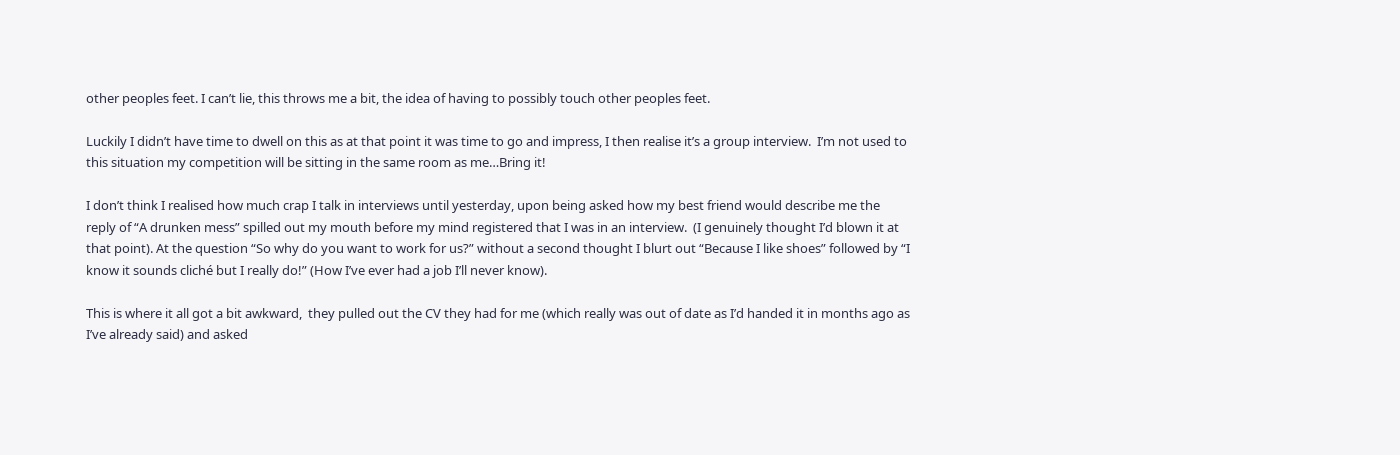other peoples feet. I can’t lie, this throws me a bit, the idea of having to possibly touch other peoples feet.

Luckily I didn’t have time to dwell on this as at that point it was time to go and impress, I then realise it’s a group interview.  I’m not used to this situation my competition will be sitting in the same room as me…Bring it!

I don’t think I realised how much crap I talk in interviews until yesterday, upon being asked how my best friend would describe me the reply of “A drunken mess” spilled out my mouth before my mind registered that I was in an interview.  (I genuinely thought I’d blown it at that point). At the question “So why do you want to work for us?” without a second thought I blurt out “Because I like shoes” followed by “I know it sounds cliché but I really do!” (How I’ve ever had a job I’ll never know).

This is where it all got a bit awkward,  they pulled out the CV they had for me (which really was out of date as I’d handed it in months ago as I’ve already said) and asked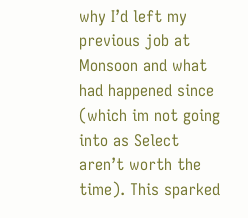why I’d left my previous job at Monsoon and what had happened since (which im not going into as Select aren’t worth the time). This sparked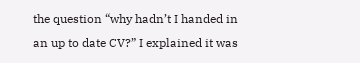the question “why hadn’t I handed in an up to date CV?” I explained it was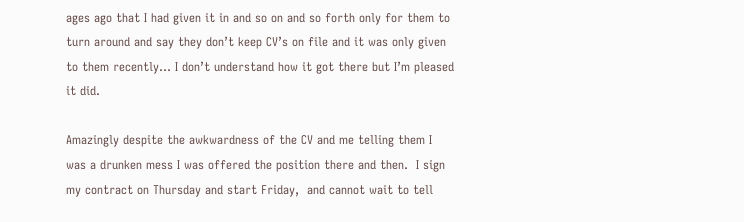ages ago that I had given it in and so on and so forth only for them to turn around and say they don’t keep CV’s on file and it was only given to them recently… I don’t understand how it got there but I’m pleased it did.

Amazingly despite the awkwardness of the CV and me telling them I was a drunken mess I was offered the position there and then.  I sign my contract on Thursday and start Friday,  and cannot wait to tell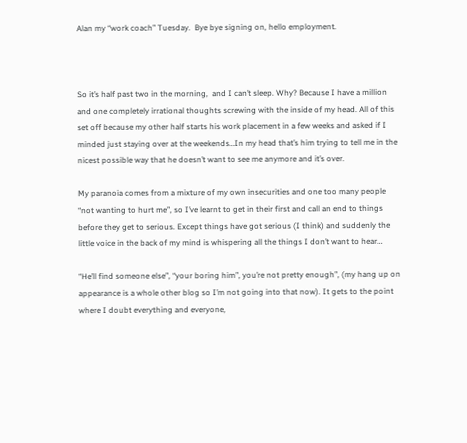Alan my “work coach” Tuesday.  Bye bye signing on, hello employment.



So it’s half past two in the morning,  and I can’t sleep. Why? Because I have a million and one completely irrational thoughts screwing with the inside of my head. All of this set off because my other half starts his work placement in a few weeks and asked if I minded just staying over at the weekends…In my head that’s him trying to tell me in the nicest possible way that he doesn’t want to see me anymore and it’s over.

My paranoia comes from a mixture of my own insecurities and one too many people “not wanting to hurt me”, so I’ve learnt to get in their first and call an end to things before they get to serious. Except things have got serious (I think) and suddenly the little voice in the back of my mind is whispering all the things I don’t want to hear…

“He’ll find someone else”, “your boring him”, you’re not pretty enough”, (my hang up on appearance is a whole other blog so I’m not going into that now). It gets to the point where I doubt everything and everyone,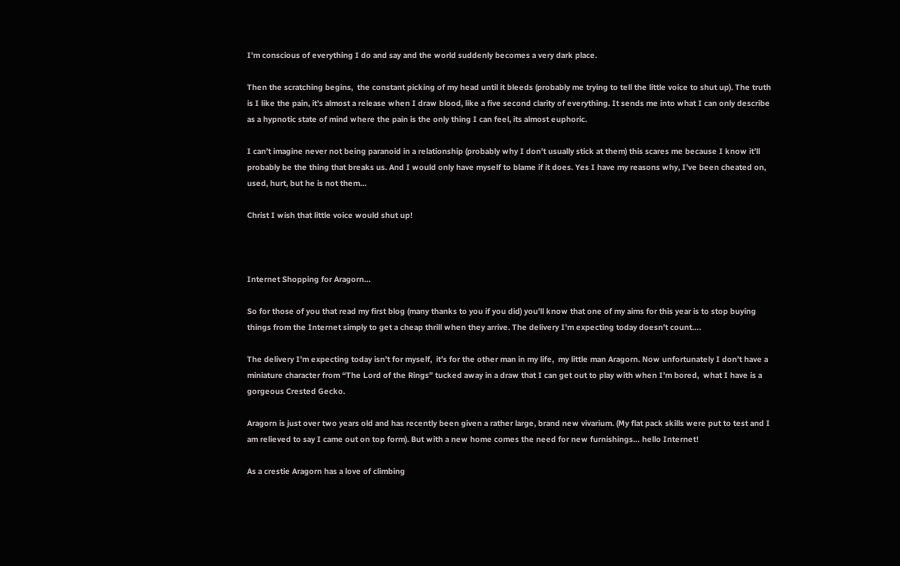I’m conscious of everything I do and say and the world suddenly becomes a very dark place.

Then the scratching begins,  the constant picking of my head until it bleeds (probably me trying to tell the little voice to shut up). The truth is I like the pain, it’s almost a release when I draw blood, like a five second clarity of everything. It sends me into what I can only describe as a hypnotic state of mind where the pain is the only thing I can feel, its almost euphoric.

I can’t imagine never not being paranoid in a relationship (probably why I don’t usually stick at them) this scares me because I know it’ll probably be the thing that breaks us. And I would only have myself to blame if it does. Yes I have my reasons why, I’ve been cheated on, used, hurt, but he is not them…

Christ I wish that little voice would shut up!



Internet Shopping for Aragorn…

So for those of you that read my first blog (many thanks to you if you did) you’ll know that one of my aims for this year is to stop buying things from the Internet simply to get a cheap thrill when they arrive. The delivery I’m expecting today doesn’t count….

The delivery I’m expecting today isn’t for myself,  it’s for the other man in my life,  my little man Aragorn. Now unfortunately I don’t have a miniature character from “The Lord of the Rings” tucked away in a draw that I can get out to play with when I’m bored,  what I have is a gorgeous Crested Gecko.

Aragorn is just over two years old and has recently been given a rather large, brand new vivarium. (My flat pack skills were put to test and I am relieved to say I came out on top form). But with a new home comes the need for new furnishings… hello Internet!

As a crestie Aragorn has a love of climbing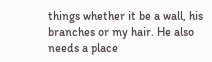things whether it be a wall, his branches or my hair. He also needs a place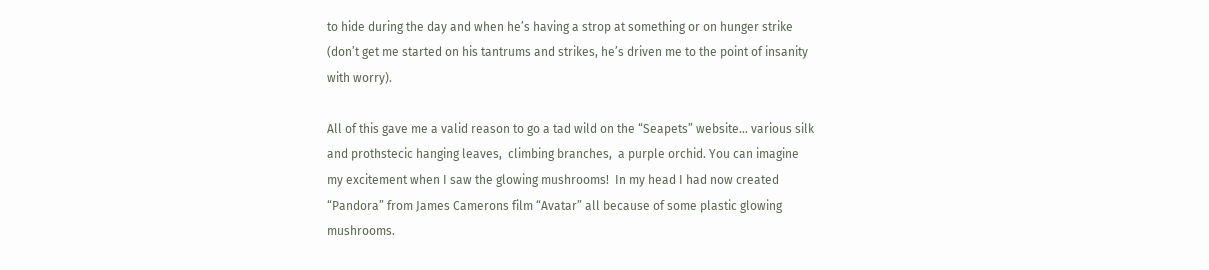to hide during the day and when he’s having a strop at something or on hunger strike (don’t get me started on his tantrums and strikes, he’s driven me to the point of insanity with worry).

All of this gave me a valid reason to go a tad wild on the “Seapets” website… various silk and prothstecic hanging leaves,  climbing branches,  a purple orchid. You can imagine my excitement when I saw the glowing mushrooms!  In my head I had now created “Pandora” from James Camerons film “Avatar” all because of some plastic glowing mushrooms.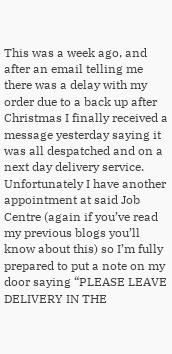This was a week ago, and after an email telling me there was a delay with my order due to a back up after Christmas I finally received a message yesterday saying it was all despatched and on a next day delivery service. Unfortunately I have another appointment at said Job Centre (again if you’ve read my previous blogs you’ll know about this) so I’m fully prepared to put a note on my door saying “PLEASE LEAVE DELIVERY IN THE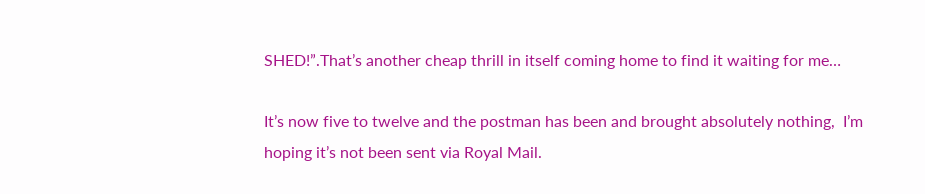SHED!”.That’s another cheap thrill in itself coming home to find it waiting for me…

It’s now five to twelve and the postman has been and brought absolutely nothing,  I’m hoping it’s not been sent via Royal Mail.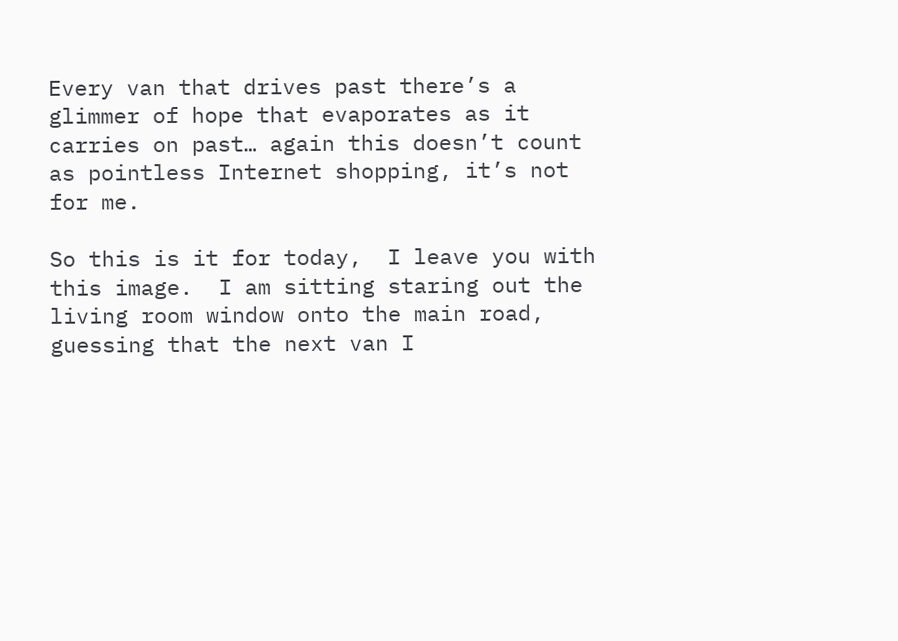Every van that drives past there’s a glimmer of hope that evaporates as it carries on past… again this doesn’t count as pointless Internet shopping, it’s not for me.

So this is it for today,  I leave you with this image.  I am sitting staring out the living room window onto the main road,  guessing that the next van I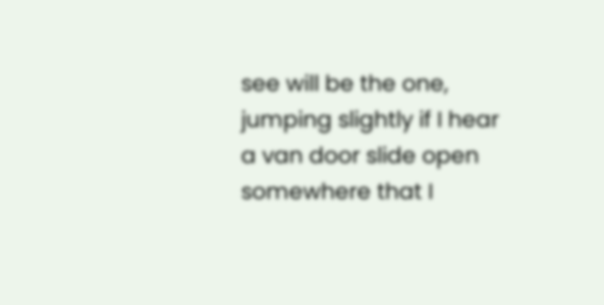see will be the one, jumping slightly if I hear a van door slide open somewhere that I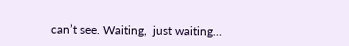can’t see. Waiting,  just waiting…